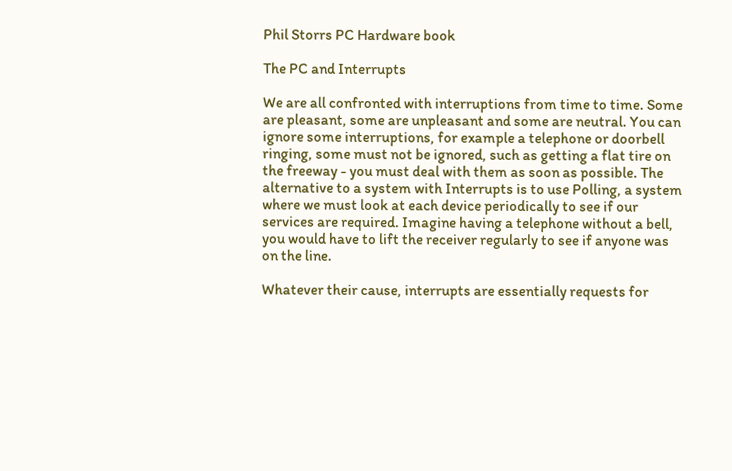Phil Storrs PC Hardware book

The PC and Interrupts

We are all confronted with interruptions from time to time. Some are pleasant, some are unpleasant and some are neutral. You can ignore some interruptions, for example a telephone or doorbell ringing, some must not be ignored, such as getting a flat tire on the freeway - you must deal with them as soon as possible. The alternative to a system with Interrupts is to use Polling, a system where we must look at each device periodically to see if our services are required. Imagine having a telephone without a bell, you would have to lift the receiver regularly to see if anyone was on the line.

Whatever their cause, interrupts are essentially requests for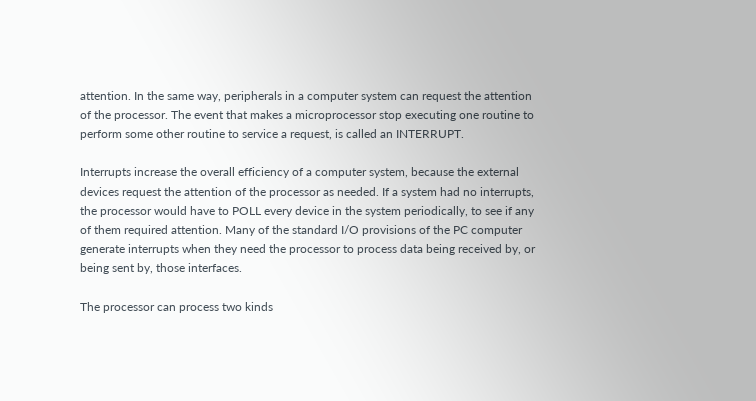attention. In the same way, peripherals in a computer system can request the attention of the processor. The event that makes a microprocessor stop executing one routine to perform some other routine to service a request, is called an INTERRUPT.

Interrupts increase the overall efficiency of a computer system, because the external devices request the attention of the processor as needed. If a system had no interrupts, the processor would have to POLL every device in the system periodically, to see if any of them required attention. Many of the standard I/O provisions of the PC computer generate interrupts when they need the processor to process data being received by, or being sent by, those interfaces.

The processor can process two kinds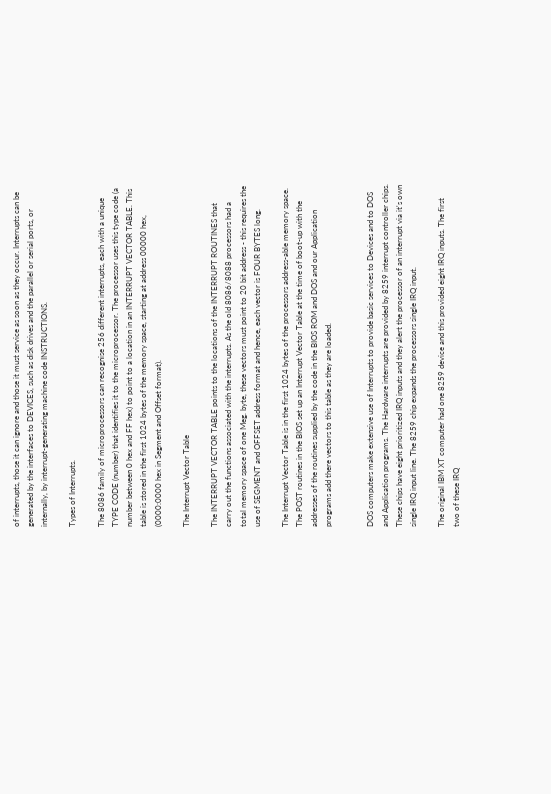of interrupts, those it can ignore and those it must service as soon as they occur. Interrupts can be generated by the interfaces to DEVICES, such as disk drives and the parallel or serial ports, or internally, by interrupt-generating machine code INSTRUCTIONS.

Types of Interrupts.

The 8086 family of microprocessors can recognise 256 different interrupts, each with a unique TYPE CODE (number) that identifies it to the microprocessor. The processor uses this type code (a number between 0 hex and FF hex) to point to a location in an INTERRUPT VECTOR TABLE. This table is stored in the first 1024 bytes of the memory space, starting at address 00000 hex, (0000:0000 hex in Segment and Offset format).

The Interrupt Vector Table

The INTERRUPT VECTOR TABLE points to the locations of the INTERRUPT ROUTINES that carry out the functions associated with the interrupts. As the old 8086/8088 processors had a total memory space of one Meg. byte, these vectors must point to 20 bit address - this requires the use of SEGMENT and OFFSET address format and hence, each vector is FOUR BYTES long.

The Interrupt Vector Table is in the first 1024 bytes of the processors address-able memory space. The POST routines in the BIOS set up an Interrupt Vector Table at the time of boot-up with the addresses of the routines supplied by the code in the BIOS ROM and DOS and our Application programs add there vectors to this table as they are loaded.


DOS computers make extensive use of Interrupts to provide basic services to Devices and to DOS and Application programs. The Hardware interrupts are provided by 8259 interrupt controller chips. These chips have eight prioritized IRQ inputs and they alert the processor of an interrupt via it's own single IRQ input line. The 8259 chip expands the processors single IRQ input.

The original IBM XT computer had one 8259 device and this provided eight IRQ inputs. The first two of these IRQ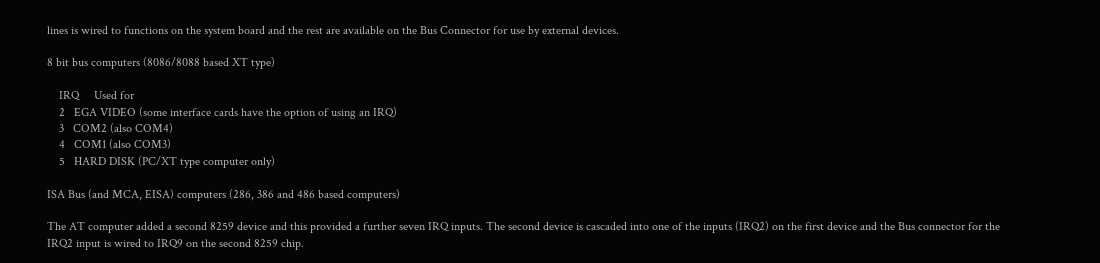lines is wired to functions on the system board and the rest are available on the Bus Connector for use by external devices.

8 bit bus computers (8086/8088 based XT type)

    IRQ     Used for
    2   EGA VIDEO (some interface cards have the option of using an IRQ)
    3   COM2 (also COM4)
    4   COM1 (also COM3)
    5   HARD DISK (PC/XT type computer only)

ISA Bus (and MCA, EISA) computers (286, 386 and 486 based computers)

The AT computer added a second 8259 device and this provided a further seven IRQ inputs. The second device is cascaded into one of the inputs (IRQ2) on the first device and the Bus connector for the IRQ2 input is wired to IRQ9 on the second 8259 chip.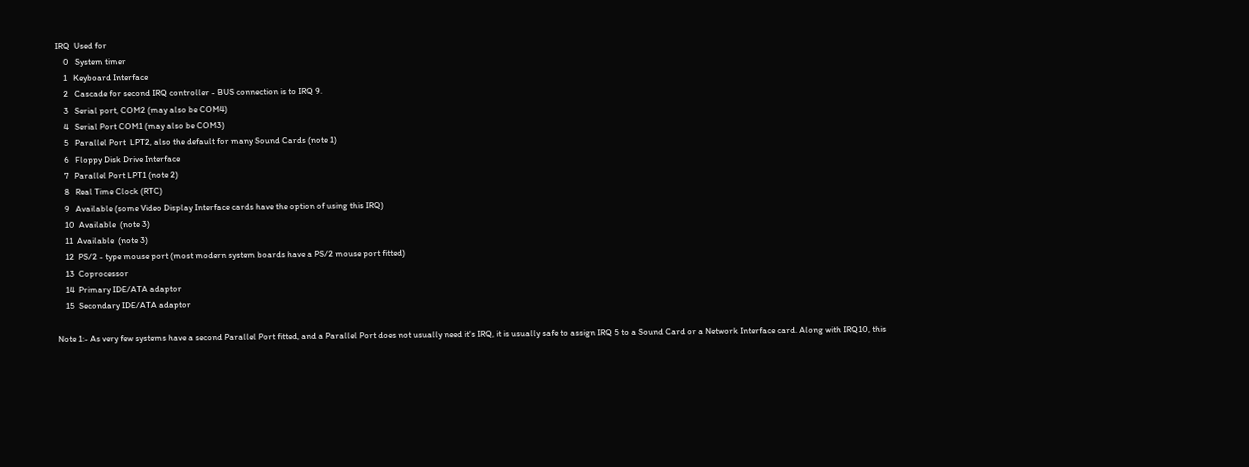IRQ  Used for
    0   System timer
    1   Keyboard Interface
    2   Cascade for second IRQ controller - BUS connection is to IRQ 9.
    3   Serial port, COM2 (may also be COM4)
    4   Serial Port COM1 (may also be COM3)
    5   Parallel Port  LPT2, also the default for many Sound Cards (note 1)
    6   Floppy Disk Drive Interface
    7   Parallel Port LPT1 (note 2)
    8   Real Time Clock (RTC)
    9   Available (some Video Display Interface cards have the option of using this IRQ)
    10  Available  (note 3)
    11  Available  (note 3)
    12  PS/2 - type mouse port (most modern system boards have a PS/2 mouse port fitted)
    13  Coprocessor
    14  Primary IDE/ATA adaptor
    15  Secondary IDE/ATA adaptor

Note 1:- As very few systems have a second Parallel Port fitted, and a Parallel Port does not usually need it's IRQ, it is usually safe to assign IRQ 5 to a Sound Card or a Network Interface card. Along with IRQ10, this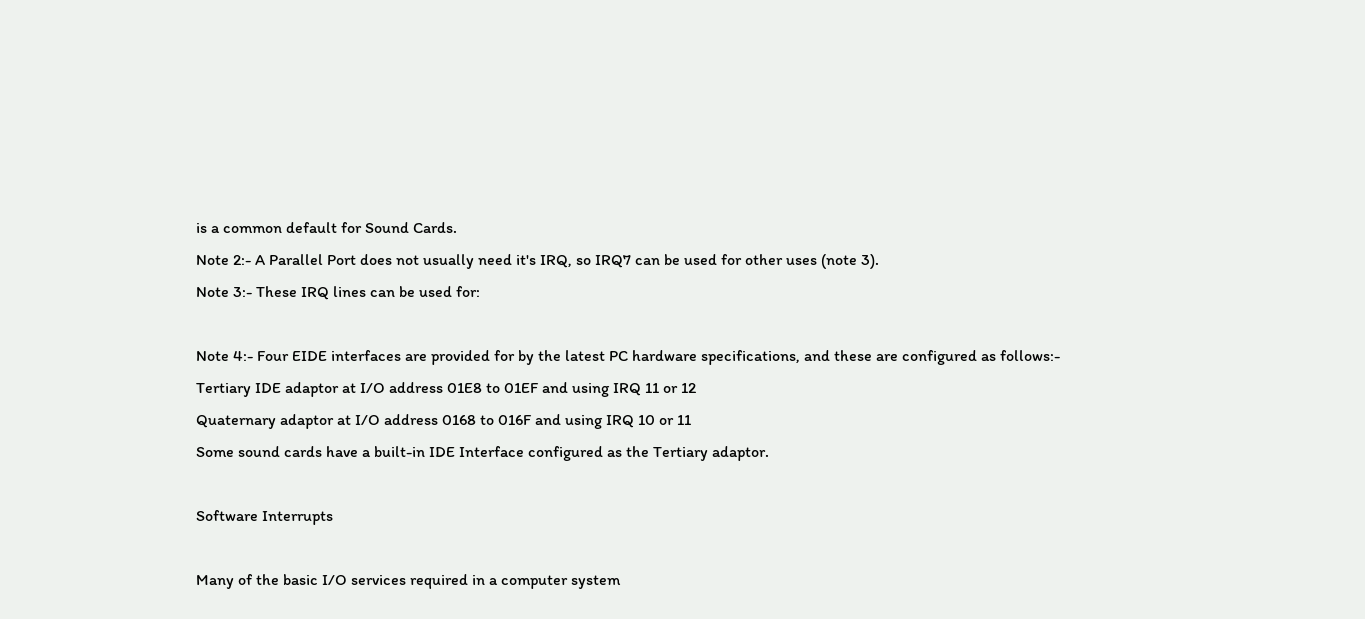is a common default for Sound Cards.
Note 2:- A Parallel Port does not usually need it's IRQ, so IRQ7 can be used for other uses (note 3).
Note 3:- These IRQ lines can be used for:

Note 4:- Four EIDE interfaces are provided for by the latest PC hardware specifications, and these are configured as follows:-
Tertiary IDE adaptor at I/O address 01E8 to 01EF and using IRQ 11 or 12
Quaternary adaptor at I/O address 0168 to 016F and using IRQ 10 or 11
Some sound cards have a built-in IDE Interface configured as the Tertiary adaptor.

Software Interrupts

Many of the basic I/O services required in a computer system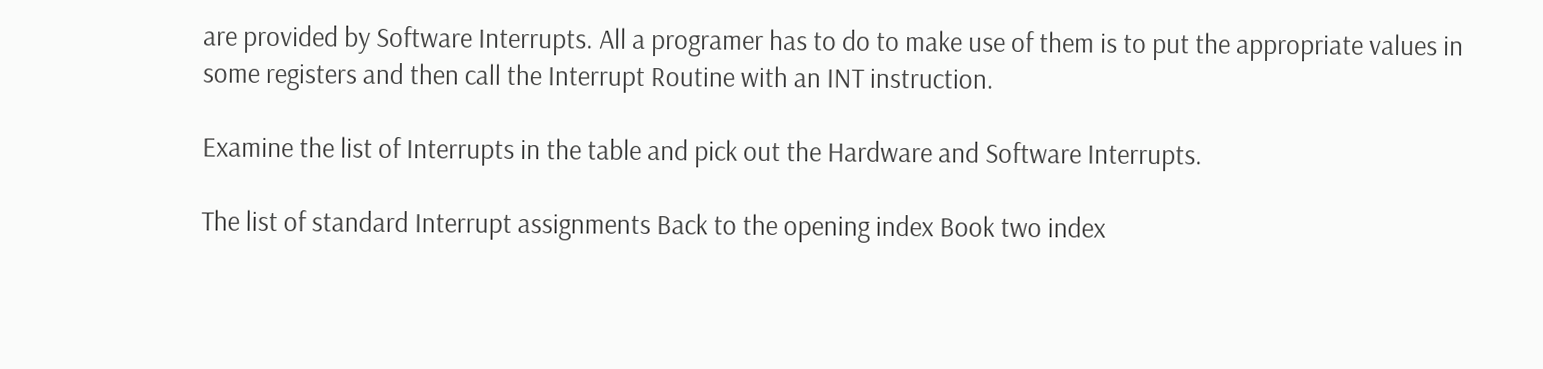are provided by Software Interrupts. All a programer has to do to make use of them is to put the appropriate values in some registers and then call the Interrupt Routine with an INT instruction.

Examine the list of Interrupts in the table and pick out the Hardware and Software Interrupts.

The list of standard Interrupt assignments Back to the opening index Book two index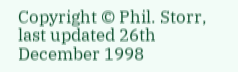Copyright © Phil. Storr, last updated 26th December 1998